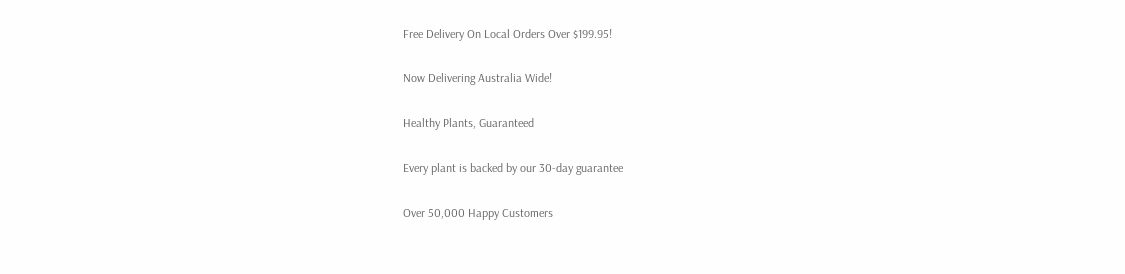Free Delivery On Local Orders Over $199.95!

Now Delivering Australia Wide!

Healthy Plants, Guaranteed

Every plant is backed by our 30-day guarantee

Over 50,000 Happy Customers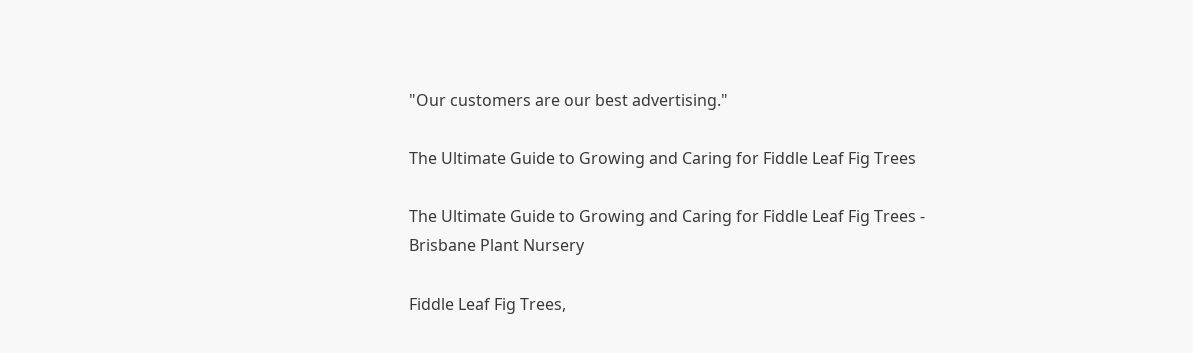"Our customers are our best advertising."

The Ultimate Guide to Growing and Caring for Fiddle Leaf Fig Trees

The Ultimate Guide to Growing and Caring for Fiddle Leaf Fig Trees - Brisbane Plant Nursery

Fiddle Leaf Fig Trees,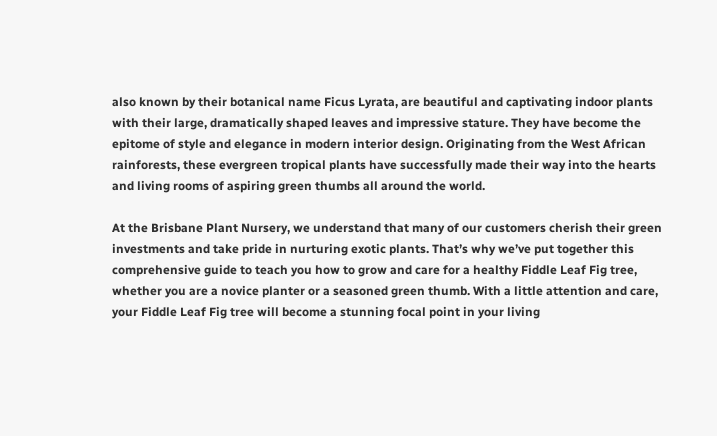also known by their botanical name Ficus Lyrata, are beautiful and captivating indoor plants with their large, dramatically shaped leaves and impressive stature. They have become the epitome of style and elegance in modern interior design. Originating from the West African rainforests, these evergreen tropical plants have successfully made their way into the hearts and living rooms of aspiring green thumbs all around the world.

At the Brisbane Plant Nursery, we understand that many of our customers cherish their green investments and take pride in nurturing exotic plants. That’s why we’ve put together this comprehensive guide to teach you how to grow and care for a healthy Fiddle Leaf Fig tree, whether you are a novice planter or a seasoned green thumb. With a little attention and care, your Fiddle Leaf Fig tree will become a stunning focal point in your living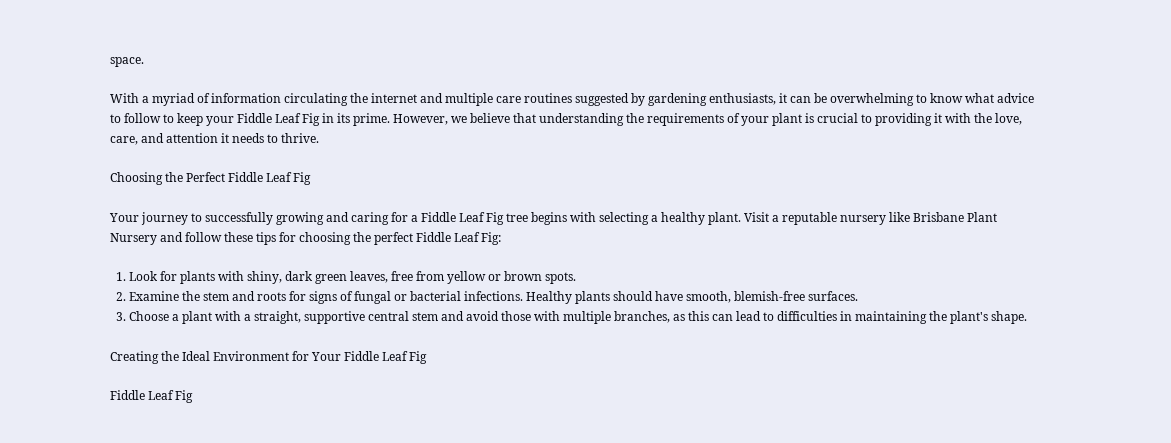space.

With a myriad of information circulating the internet and multiple care routines suggested by gardening enthusiasts, it can be overwhelming to know what advice to follow to keep your Fiddle Leaf Fig in its prime. However, we believe that understanding the requirements of your plant is crucial to providing it with the love, care, and attention it needs to thrive.

Choosing the Perfect Fiddle Leaf Fig

Your journey to successfully growing and caring for a Fiddle Leaf Fig tree begins with selecting a healthy plant. Visit a reputable nursery like Brisbane Plant Nursery and follow these tips for choosing the perfect Fiddle Leaf Fig:

  1. Look for plants with shiny, dark green leaves, free from yellow or brown spots.
  2. Examine the stem and roots for signs of fungal or bacterial infections. Healthy plants should have smooth, blemish-free surfaces.
  3. Choose a plant with a straight, supportive central stem and avoid those with multiple branches, as this can lead to difficulties in maintaining the plant's shape.

Creating the Ideal Environment for Your Fiddle Leaf Fig

Fiddle Leaf Fig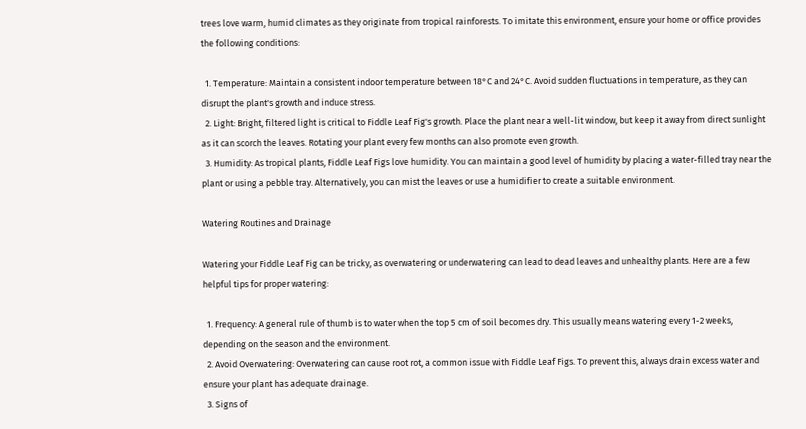trees love warm, humid climates as they originate from tropical rainforests. To imitate this environment, ensure your home or office provides the following conditions:

  1. Temperature: Maintain a consistent indoor temperature between 18°C and 24°C. Avoid sudden fluctuations in temperature, as they can disrupt the plant's growth and induce stress.
  2. Light: Bright, filtered light is critical to Fiddle Leaf Fig's growth. Place the plant near a well-lit window, but keep it away from direct sunlight as it can scorch the leaves. Rotating your plant every few months can also promote even growth.
  3. Humidity: As tropical plants, Fiddle Leaf Figs love humidity. You can maintain a good level of humidity by placing a water-filled tray near the plant or using a pebble tray. Alternatively, you can mist the leaves or use a humidifier to create a suitable environment.

Watering Routines and Drainage

Watering your Fiddle Leaf Fig can be tricky, as overwatering or underwatering can lead to dead leaves and unhealthy plants. Here are a few helpful tips for proper watering:

  1. Frequency: A general rule of thumb is to water when the top 5 cm of soil becomes dry. This usually means watering every 1-2 weeks, depending on the season and the environment.
  2. Avoid Overwatering: Overwatering can cause root rot, a common issue with Fiddle Leaf Figs. To prevent this, always drain excess water and ensure your plant has adequate drainage.
  3. Signs of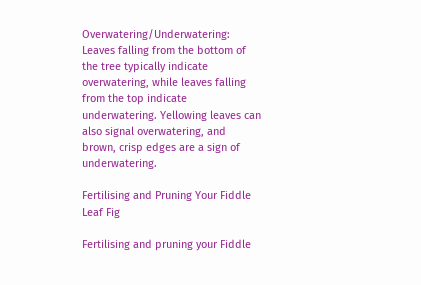Overwatering/Underwatering: Leaves falling from the bottom of the tree typically indicate overwatering, while leaves falling from the top indicate underwatering. Yellowing leaves can also signal overwatering, and brown, crisp edges are a sign of underwatering.

Fertilising and Pruning Your Fiddle Leaf Fig

Fertilising and pruning your Fiddle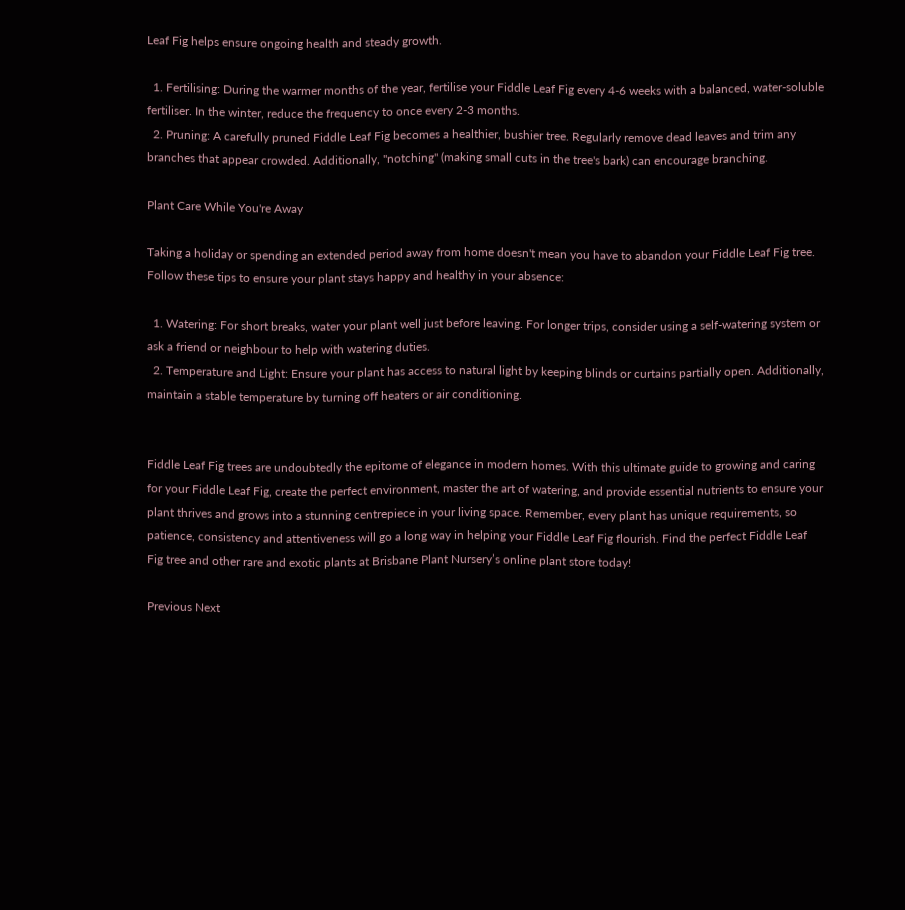Leaf Fig helps ensure ongoing health and steady growth.

  1. Fertilising: During the warmer months of the year, fertilise your Fiddle Leaf Fig every 4-6 weeks with a balanced, water-soluble fertiliser. In the winter, reduce the frequency to once every 2-3 months.
  2. Pruning: A carefully pruned Fiddle Leaf Fig becomes a healthier, bushier tree. Regularly remove dead leaves and trim any branches that appear crowded. Additionally, "notching" (making small cuts in the tree's bark) can encourage branching.

Plant Care While You're Away

Taking a holiday or spending an extended period away from home doesn't mean you have to abandon your Fiddle Leaf Fig tree. Follow these tips to ensure your plant stays happy and healthy in your absence:

  1. Watering: For short breaks, water your plant well just before leaving. For longer trips, consider using a self-watering system or ask a friend or neighbour to help with watering duties.
  2. Temperature and Light: Ensure your plant has access to natural light by keeping blinds or curtains partially open. Additionally, maintain a stable temperature by turning off heaters or air conditioning.


Fiddle Leaf Fig trees are undoubtedly the epitome of elegance in modern homes. With this ultimate guide to growing and caring for your Fiddle Leaf Fig, create the perfect environment, master the art of watering, and provide essential nutrients to ensure your plant thrives and grows into a stunning centrepiece in your living space. Remember, every plant has unique requirements, so patience, consistency and attentiveness will go a long way in helping your Fiddle Leaf Fig flourish. Find the perfect Fiddle Leaf Fig tree and other rare and exotic plants at Brisbane Plant Nursery’s online plant store today!

Previous Next